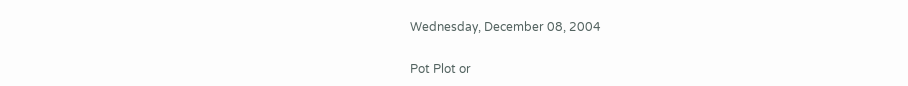Wednesday, December 08, 2004

Pot Plot or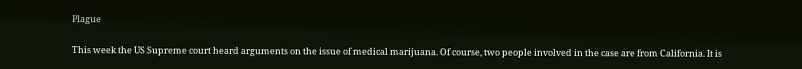Plague

This week the US Supreme court heard arguments on the issue of medical marijuana. Of course, two people involved in the case are from California. It is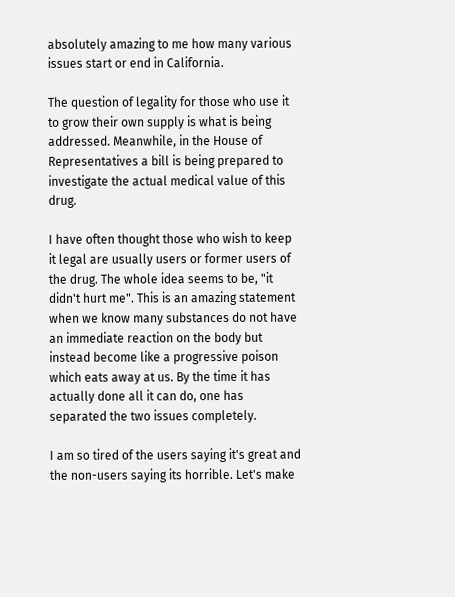absolutely amazing to me how many various issues start or end in California.

The question of legality for those who use it to grow their own supply is what is being addressed. Meanwhile, in the House of Representatives a bill is being prepared to investigate the actual medical value of this drug.

I have often thought those who wish to keep it legal are usually users or former users of the drug. The whole idea seems to be, "it didn't hurt me". This is an amazing statement when we know many substances do not have an immediate reaction on the body but instead become like a progressive poison which eats away at us. By the time it has actually done all it can do, one has separated the two issues completely.

I am so tired of the users saying it's great and the non-users saying its horrible. Let's make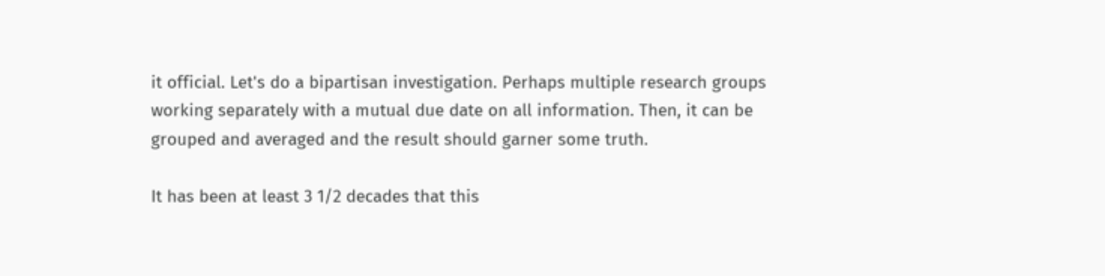it official. Let's do a bipartisan investigation. Perhaps multiple research groups working separately with a mutual due date on all information. Then, it can be grouped and averaged and the result should garner some truth.

It has been at least 3 1/2 decades that this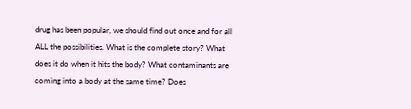drug has been popular, we should find out once and for all ALL the possibilities. What is the complete story? What does it do when it hits the body? What contaminants are coming into a body at the same time? Does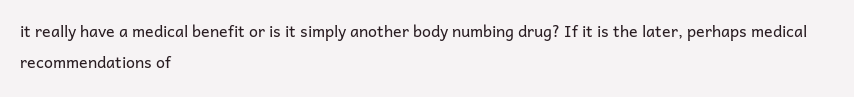it really have a medical benefit or is it simply another body numbing drug? If it is the later, perhaps medical recommendations of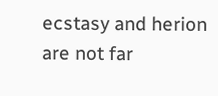ecstasy and herion are not far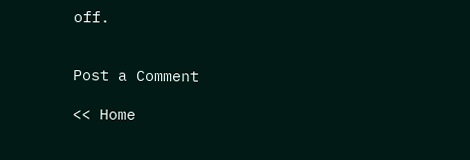off.


Post a Comment

<< Home